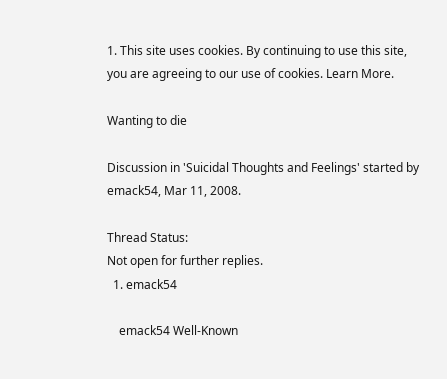1. This site uses cookies. By continuing to use this site, you are agreeing to our use of cookies. Learn More.

Wanting to die

Discussion in 'Suicidal Thoughts and Feelings' started by emack54, Mar 11, 2008.

Thread Status:
Not open for further replies.
  1. emack54

    emack54 Well-Known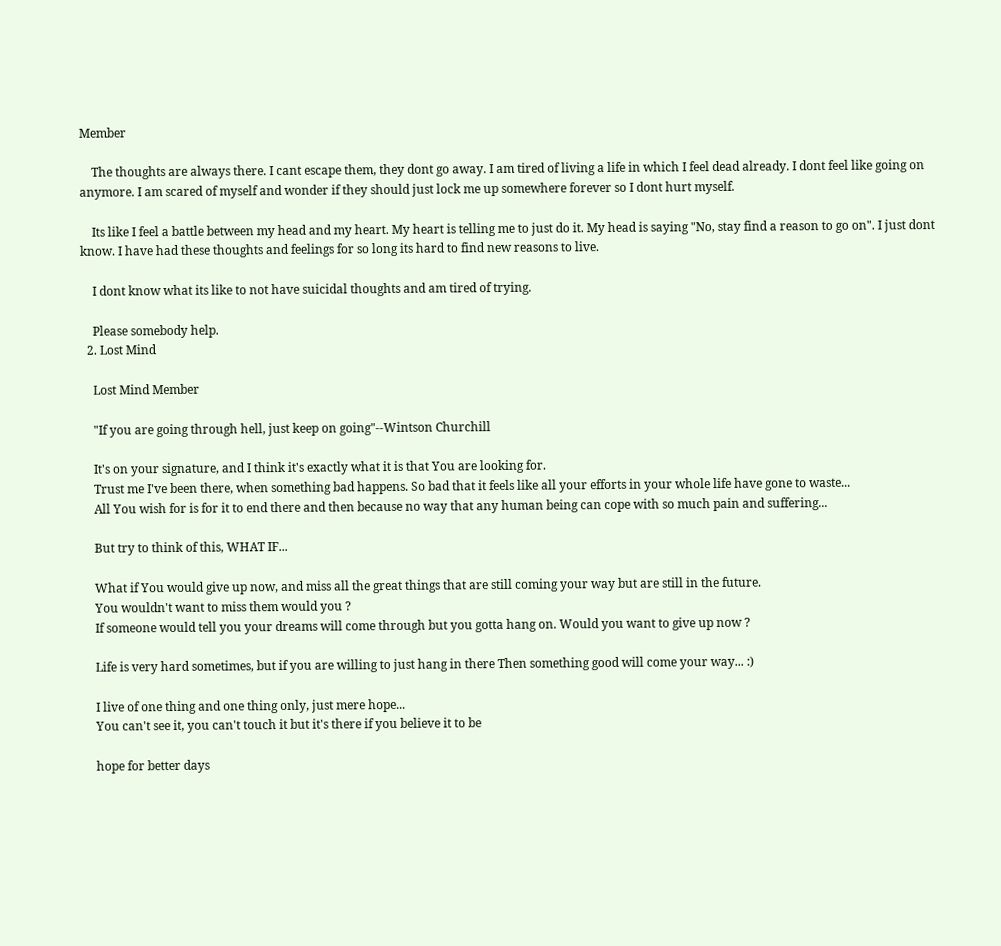Member

    The thoughts are always there. I cant escape them, they dont go away. I am tired of living a life in which I feel dead already. I dont feel like going on anymore. I am scared of myself and wonder if they should just lock me up somewhere forever so I dont hurt myself.

    Its like I feel a battle between my head and my heart. My heart is telling me to just do it. My head is saying "No, stay find a reason to go on". I just dont know. I have had these thoughts and feelings for so long its hard to find new reasons to live.

    I dont know what its like to not have suicidal thoughts and am tired of trying.

    Please somebody help.
  2. Lost Mind

    Lost Mind Member

    "If you are going through hell, just keep on going"--Wintson Churchill

    It's on your signature, and I think it's exactly what it is that You are looking for.
    Trust me I've been there, when something bad happens. So bad that it feels like all your efforts in your whole life have gone to waste...
    All You wish for is for it to end there and then because no way that any human being can cope with so much pain and suffering...

    But try to think of this, WHAT IF...

    What if You would give up now, and miss all the great things that are still coming your way but are still in the future.
    You wouldn't want to miss them would you ?
    If someone would tell you your dreams will come through but you gotta hang on. Would you want to give up now ?

    Life is very hard sometimes, but if you are willing to just hang in there Then something good will come your way... :)

    I live of one thing and one thing only, just mere hope...
    You can't see it, you can't touch it but it's there if you believe it to be

    hope for better days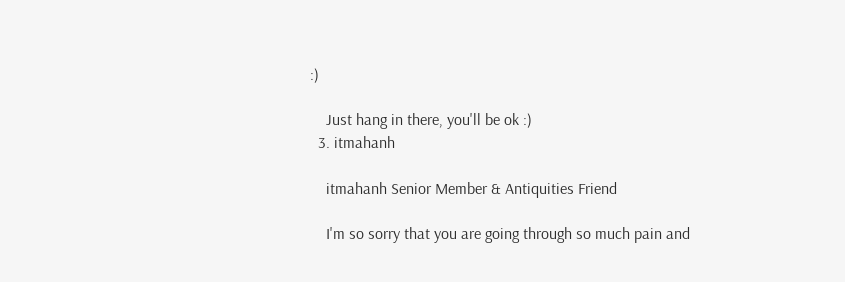:)

    Just hang in there, you'll be ok :)
  3. itmahanh

    itmahanh Senior Member & Antiquities Friend

    I'm so sorry that you are going through so much pain and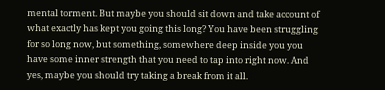mental torment. But maybe you should sit down and take account of what exactly has kept you going this long? You have been struggling for so long now, but something, somewhere deep inside you you have some inner strength that you need to tap into right now. And yes, maybe you should try taking a break from it all.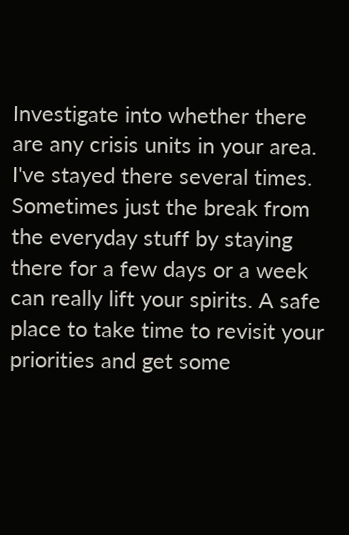Investigate into whether there are any crisis units in your area. I've stayed there several times. Sometimes just the break from the everyday stuff by staying there for a few days or a week can really lift your spirits. A safe place to take time to revisit your priorities and get some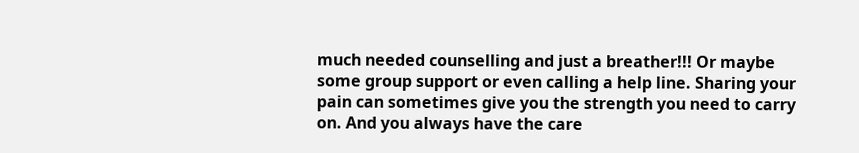much needed counselling and just a breather!!! Or maybe some group support or even calling a help line. Sharing your pain can sometimes give you the strength you need to carry on. And you always have the care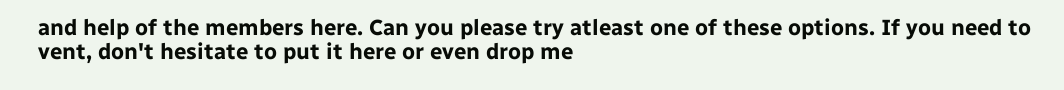and help of the members here. Can you please try atleast one of these options. If you need to vent, don't hesitate to put it here or even drop me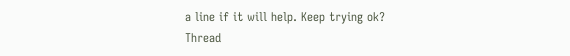a line if it will help. Keep trying ok?
Thread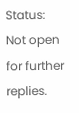Status:
Not open for further replies.